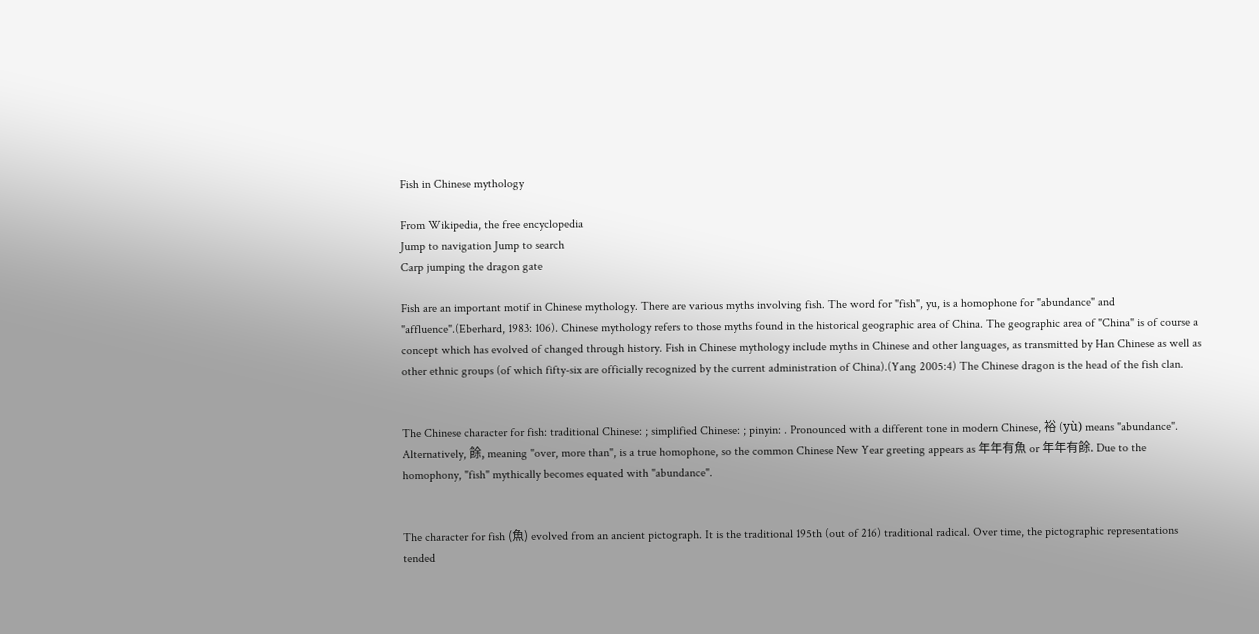Fish in Chinese mythology

From Wikipedia, the free encyclopedia
Jump to navigation Jump to search
Carp jumping the dragon gate

Fish are an important motif in Chinese mythology. There are various myths involving fish. The word for "fish", yu, is a homophone for "abundance" and "affluence".(Eberhard, 1983: 106). Chinese mythology refers to those myths found in the historical geographic area of China. The geographic area of "China" is of course a concept which has evolved of changed through history. Fish in Chinese mythology include myths in Chinese and other languages, as transmitted by Han Chinese as well as other ethnic groups (of which fifty-six are officially recognized by the current administration of China).(Yang 2005:4) The Chinese dragon is the head of the fish clan.


The Chinese character for fish: traditional Chinese: ; simplified Chinese: ; pinyin: . Pronounced with a different tone in modern Chinese, 裕 (yù) means "abundance". Alternatively, 餘, meaning "over, more than", is a true homophone, so the common Chinese New Year greeting appears as 年年有魚 or 年年有餘. Due to the homophony, "fish" mythically becomes equated with "abundance".


The character for fish (魚) evolved from an ancient pictograph. It is the traditional 195th (out of 216) traditional radical. Over time, the pictographic representations tended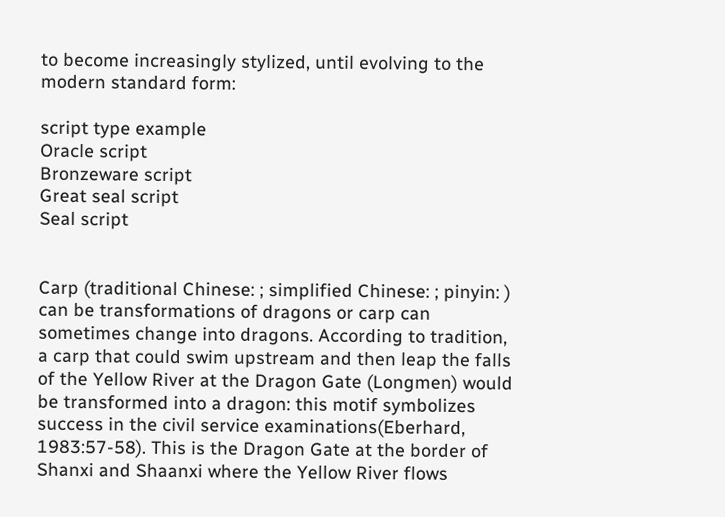to become increasingly stylized, until evolving to the modern standard form:

script type example
Oracle script
Bronzeware script
Great seal script
Seal script


Carp (traditional Chinese: ; simplified Chinese: ; pinyin: ) can be transformations of dragons or carp can sometimes change into dragons. According to tradition, a carp that could swim upstream and then leap the falls of the Yellow River at the Dragon Gate (Longmen) would be transformed into a dragon: this motif symbolizes success in the civil service examinations(Eberhard, 1983:57-58). This is the Dragon Gate at the border of Shanxi and Shaanxi where the Yellow River flows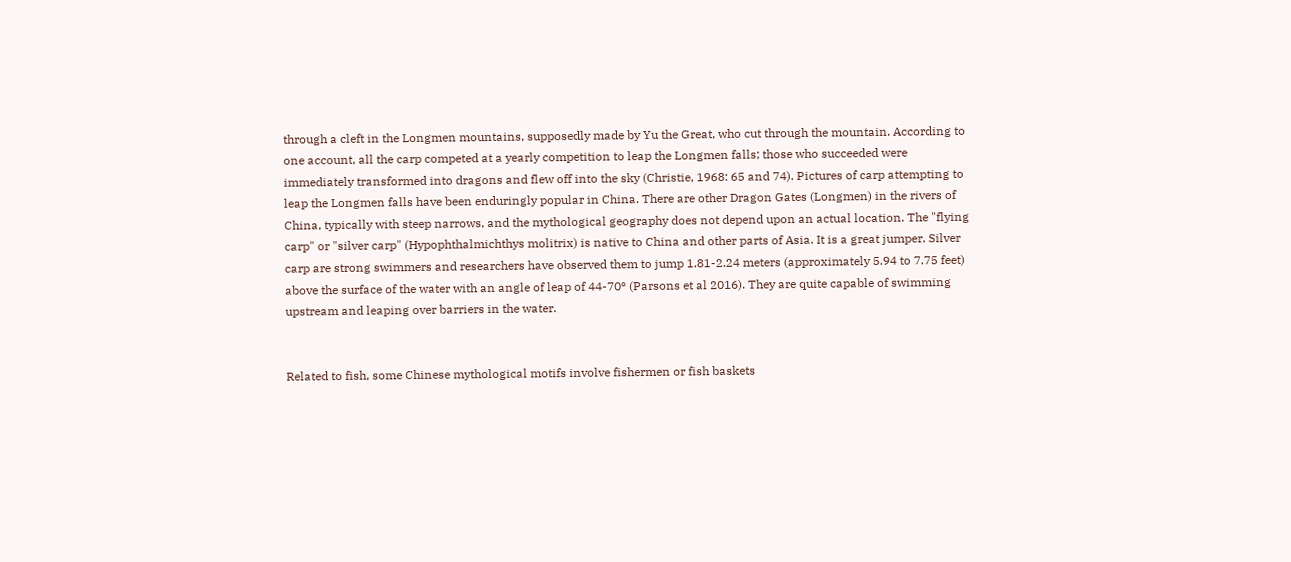through a cleft in the Longmen mountains, supposedly made by Yu the Great, who cut through the mountain. According to one account, all the carp competed at a yearly competition to leap the Longmen falls; those who succeeded were immediately transformed into dragons and flew off into the sky (Christie, 1968: 65 and 74). Pictures of carp attempting to leap the Longmen falls have been enduringly popular in China. There are other Dragon Gates (Longmen) in the rivers of China, typically with steep narrows, and the mythological geography does not depend upon an actual location. The "flying carp" or "silver carp" (Hypophthalmichthys molitrix) is native to China and other parts of Asia. It is a great jumper. Silver carp are strong swimmers and researchers have observed them to jump 1.81-2.24 meters (approximately 5.94 to 7.75 feet) above the surface of the water with an angle of leap of 44-70º (Parsons et al 2016). They are quite capable of swimming upstream and leaping over barriers in the water.


Related to fish, some Chinese mythological motifs involve fishermen or fish baskets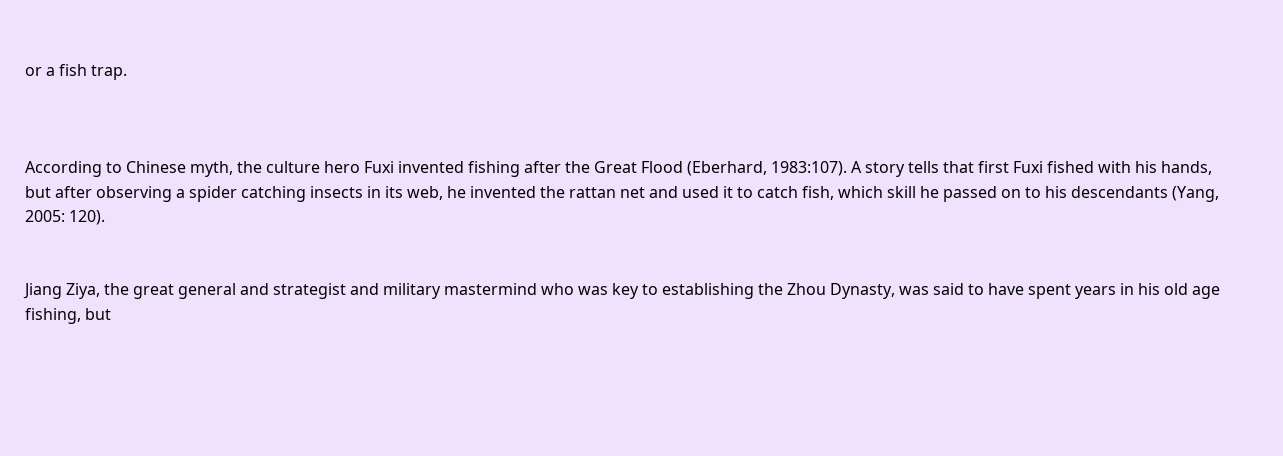or a fish trap.



According to Chinese myth, the culture hero Fuxi invented fishing after the Great Flood (Eberhard, 1983:107). A story tells that first Fuxi fished with his hands, but after observing a spider catching insects in its web, he invented the rattan net and used it to catch fish, which skill he passed on to his descendants (Yang, 2005: 120).


Jiang Ziya, the great general and strategist and military mastermind who was key to establishing the Zhou Dynasty, was said to have spent years in his old age fishing, but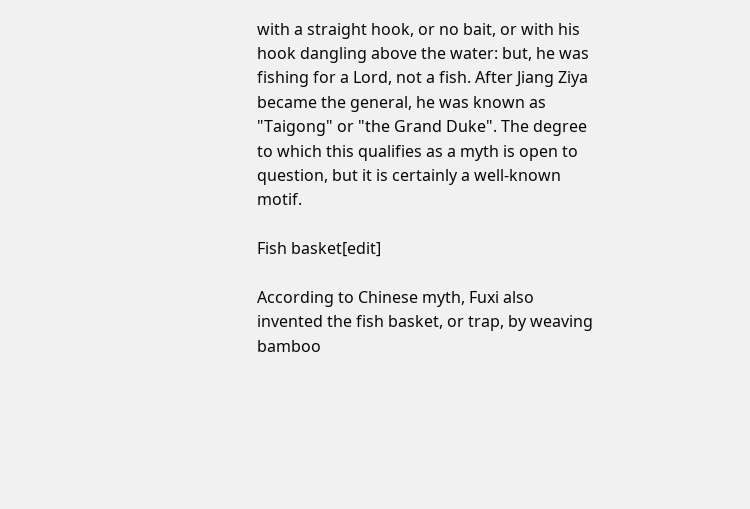with a straight hook, or no bait, or with his hook dangling above the water: but, he was fishing for a Lord, not a fish. After Jiang Ziya became the general, he was known as "Taigong" or "the Grand Duke". The degree to which this qualifies as a myth is open to question, but it is certainly a well-known motif.

Fish basket[edit]

According to Chinese myth, Fuxi also invented the fish basket, or trap, by weaving bamboo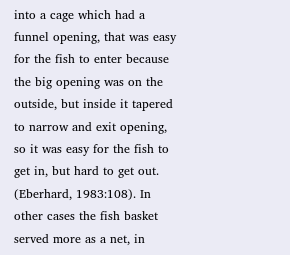into a cage which had a funnel opening, that was easy for the fish to enter because the big opening was on the outside, but inside it tapered to narrow and exit opening, so it was easy for the fish to get in, but hard to get out. (Eberhard, 1983:108). In other cases the fish basket served more as a net, in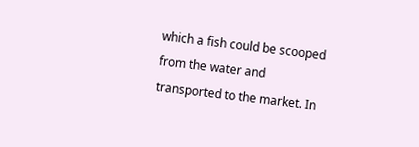which a fish could be scooped from the water and transported to the market. In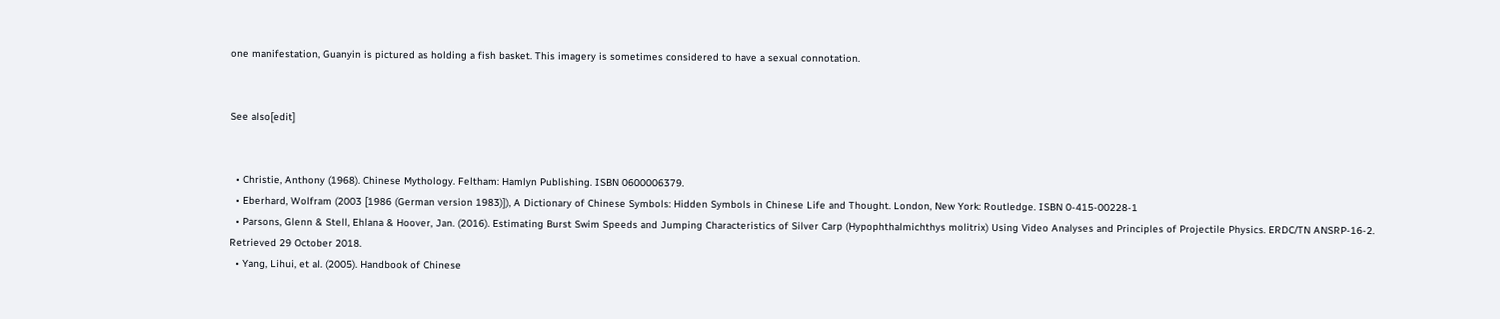one manifestation, Guanyin is pictured as holding a fish basket. This imagery is sometimes considered to have a sexual connotation.


See also[edit]


  • Christie, Anthony (1968). Chinese Mythology. Feltham: Hamlyn Publishing. ISBN 0600006379.
  • Eberhard, Wolfram (2003 [1986 (German version 1983)]), A Dictionary of Chinese Symbols: Hidden Symbols in Chinese Life and Thought. London, New York: Routledge. ISBN 0-415-00228-1
  • Parsons, Glenn & Stell, Ehlana & Hoover, Jan. (2016). Estimating Burst Swim Speeds and Jumping Characteristics of Silver Carp (Hypophthalmichthys molitrix) Using Video Analyses and Principles of Projectile Physics. ERDC/TN ANSRP-16-2. Retrieved 29 October 2018.
  • Yang, Lihui, et al. (2005). Handbook of Chinese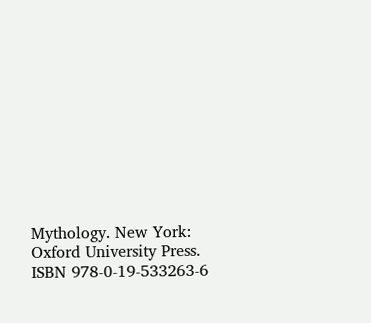Mythology. New York: Oxford University Press. ISBN 978-0-19-533263-6